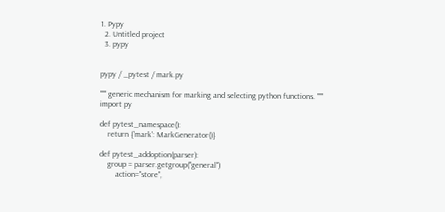1. Pypy
  2. Untitled project
  3. pypy


pypy / _pytest / mark.py

""" generic mechanism for marking and selecting python functions. """
import py

def pytest_namespace():
    return {'mark': MarkGenerator()}

def pytest_addoption(parser):
    group = parser.getgroup("general")
        action="store",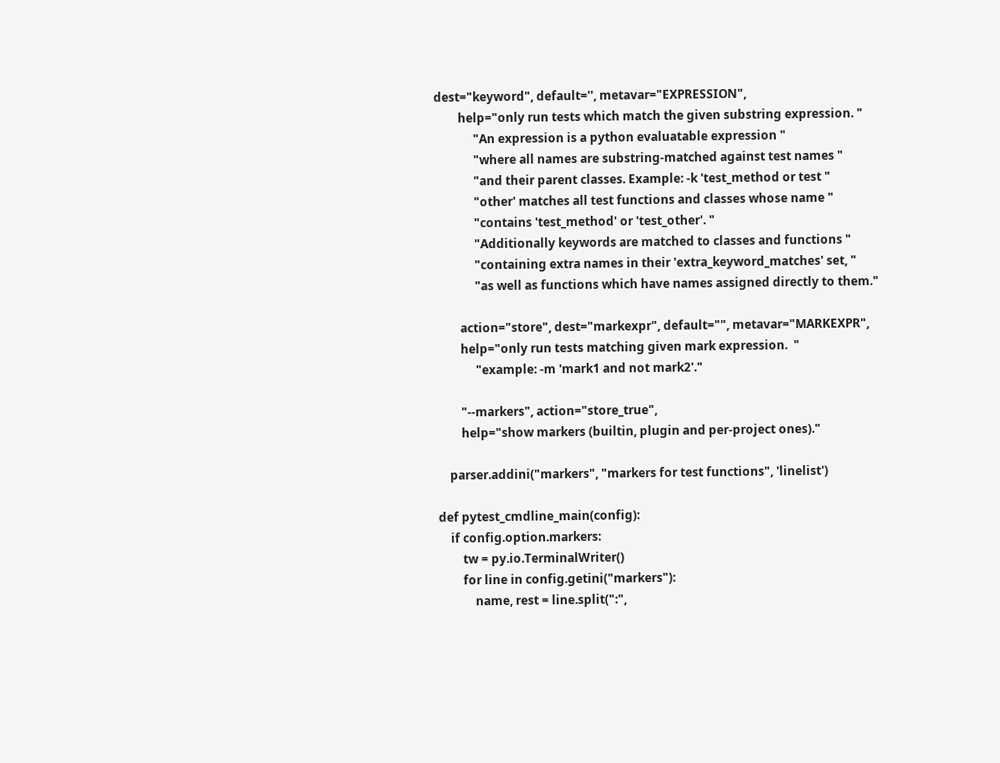dest="keyword", default='', metavar="EXPRESSION",
        help="only run tests which match the given substring expression. "
             "An expression is a python evaluatable expression "
             "where all names are substring-matched against test names "
             "and their parent classes. Example: -k 'test_method or test "
             "other' matches all test functions and classes whose name "
             "contains 'test_method' or 'test_other'. "
             "Additionally keywords are matched to classes and functions "
             "containing extra names in their 'extra_keyword_matches' set, "
             "as well as functions which have names assigned directly to them."

        action="store", dest="markexpr", default="", metavar="MARKEXPR",
        help="only run tests matching given mark expression.  "
             "example: -m 'mark1 and not mark2'."

        "--markers", action="store_true",
        help="show markers (builtin, plugin and per-project ones)."

    parser.addini("markers", "markers for test functions", 'linelist')

def pytest_cmdline_main(config):
    if config.option.markers:
        tw = py.io.TerminalWriter()
        for line in config.getini("markers"):
            name, rest = line.split(":",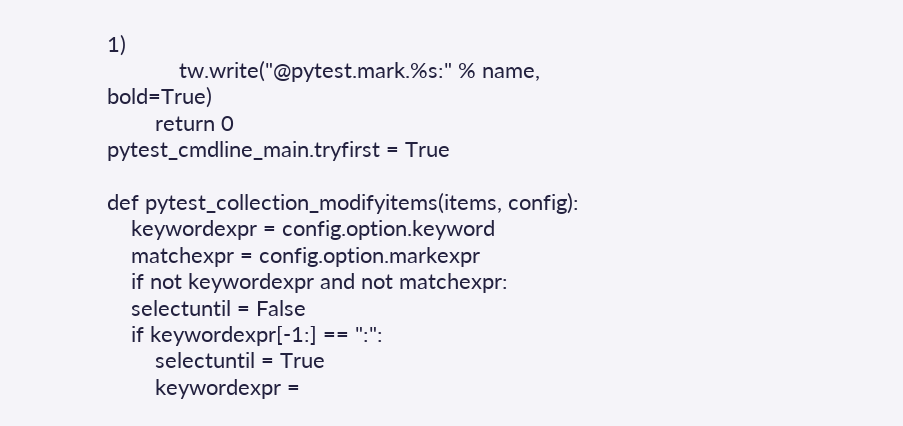1)
            tw.write("@pytest.mark.%s:" % name, bold=True)
        return 0
pytest_cmdline_main.tryfirst = True

def pytest_collection_modifyitems(items, config):
    keywordexpr = config.option.keyword
    matchexpr = config.option.markexpr
    if not keywordexpr and not matchexpr:
    selectuntil = False
    if keywordexpr[-1:] == ":":
        selectuntil = True
        keywordexpr =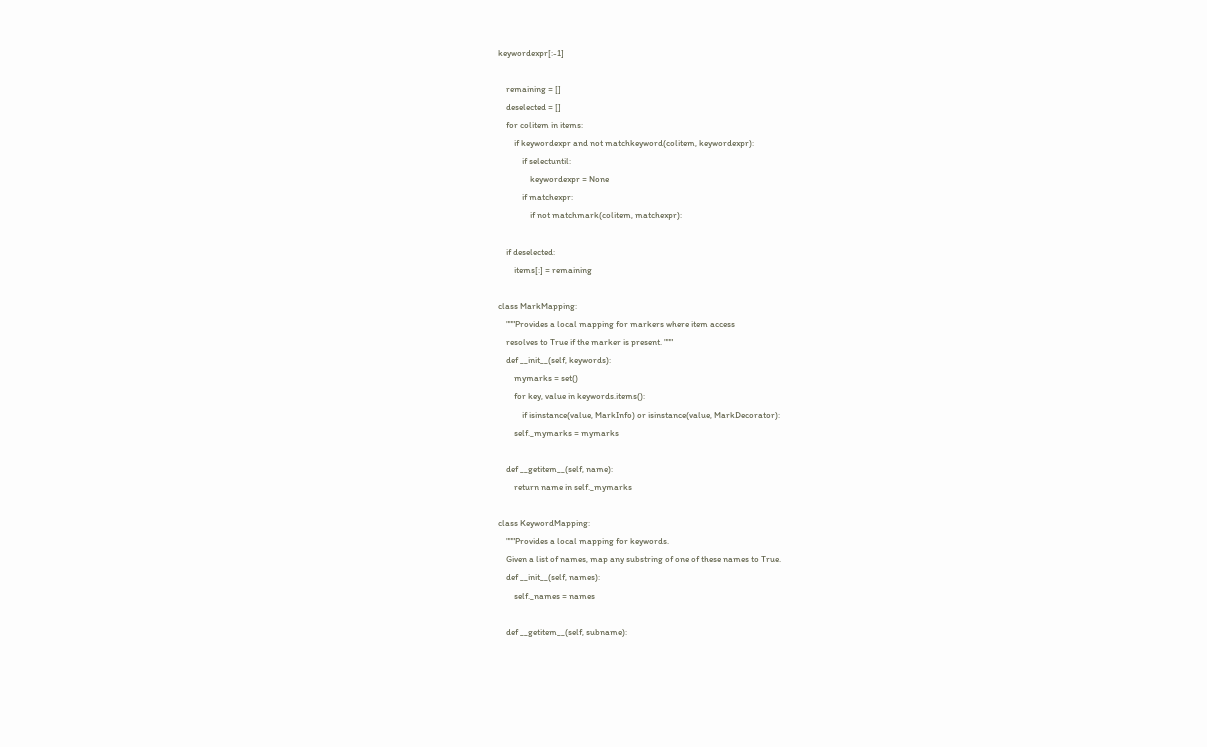keywordexpr[:-1]

    remaining = []
    deselected = []
    for colitem in items:
        if keywordexpr and not matchkeyword(colitem, keywordexpr):
            if selectuntil:
                keywordexpr = None
            if matchexpr:
                if not matchmark(colitem, matchexpr):

    if deselected:
        items[:] = remaining

class MarkMapping:
    """Provides a local mapping for markers where item access
    resolves to True if the marker is present. """
    def __init__(self, keywords):
        mymarks = set()
        for key, value in keywords.items():
            if isinstance(value, MarkInfo) or isinstance(value, MarkDecorator):
        self._mymarks = mymarks

    def __getitem__(self, name):
        return name in self._mymarks

class KeywordMapping:
    """Provides a local mapping for keywords.
    Given a list of names, map any substring of one of these names to True.
    def __init__(self, names):
        self._names = names

    def __getitem__(self, subname):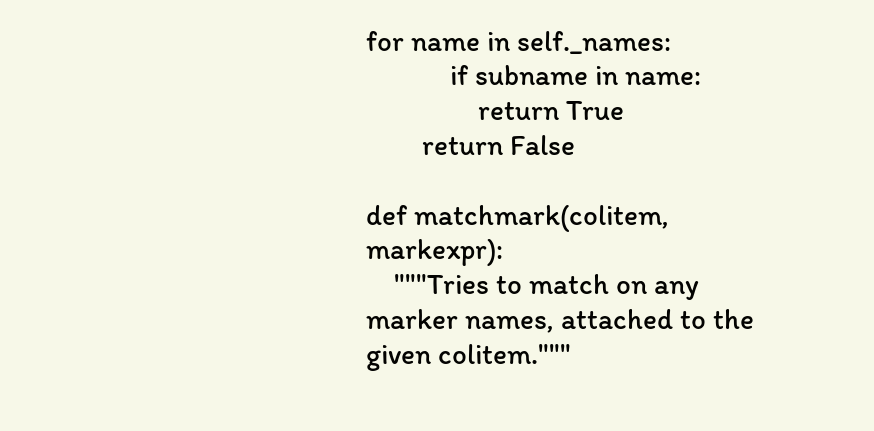for name in self._names:
            if subname in name:
                return True
        return False

def matchmark(colitem, markexpr):
    """Tries to match on any marker names, attached to the given colitem."""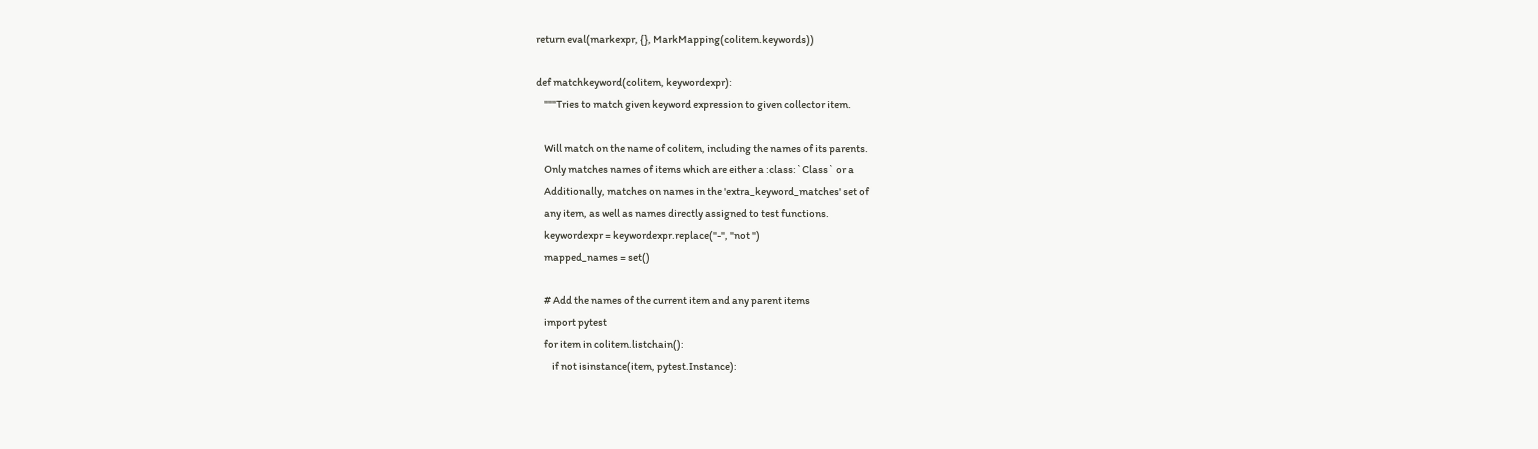return eval(markexpr, {}, MarkMapping(colitem.keywords))

def matchkeyword(colitem, keywordexpr):
    """Tries to match given keyword expression to given collector item.

    Will match on the name of colitem, including the names of its parents.
    Only matches names of items which are either a :class:`Class` or a
    Additionally, matches on names in the 'extra_keyword_matches' set of
    any item, as well as names directly assigned to test functions.
    keywordexpr = keywordexpr.replace("-", "not ")
    mapped_names = set()

    # Add the names of the current item and any parent items
    import pytest
    for item in colitem.listchain():
        if not isinstance(item, pytest.Instance):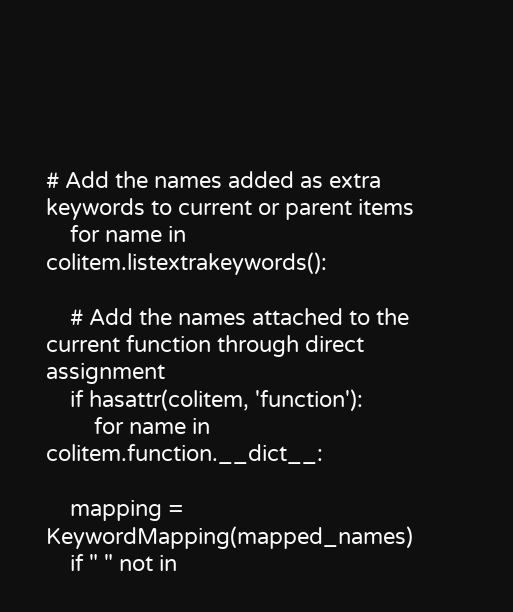# Add the names added as extra keywords to current or parent items
    for name in colitem.listextrakeywords():

    # Add the names attached to the current function through direct assignment
    if hasattr(colitem, 'function'):
        for name in colitem.function.__dict__:

    mapping = KeywordMapping(mapped_names)
    if " " not in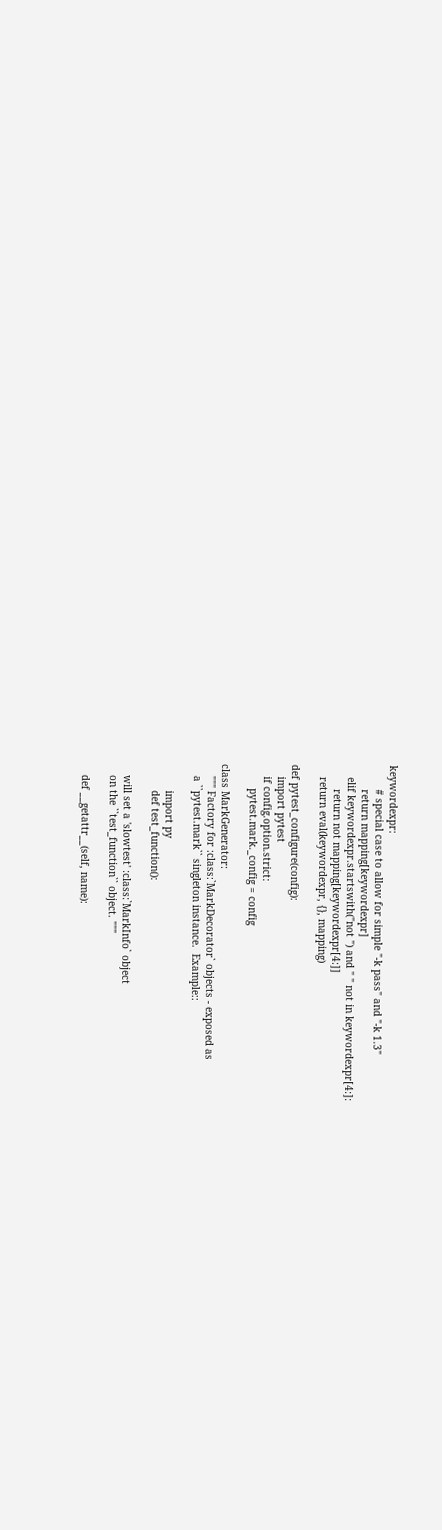keywordexpr:
        # special case to allow for simple "-k pass" and "-k 1.3"
        return mapping[keywordexpr]
    elif keywordexpr.startswith("not ") and " " not in keywordexpr[4:]:
        return not mapping[keywordexpr[4:]]
    return eval(keywordexpr, {}, mapping)

def pytest_configure(config):
    import pytest
    if config.option.strict:
        pytest.mark._config = config

class MarkGenerator:
    """ Factory for :class:`MarkDecorator` objects - exposed as
    a ``pytest.mark`` singleton instance.  Example::

         import py
         def test_function():

    will set a 'slowtest' :class:`MarkInfo` object
    on the ``test_function`` object. """

    def __getattr__(self, name):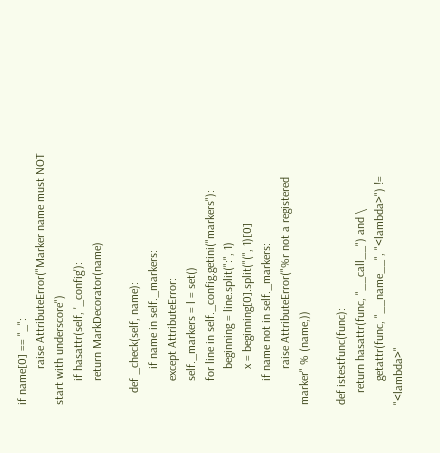if name[0] == "_":
            raise AttributeError("Marker name must NOT start with underscore")
        if hasattr(self, '_config'):
        return MarkDecorator(name)

    def _check(self, name):
            if name in self._markers:
        except AttributeError:
        self._markers = l = set()
        for line in self._config.getini("markers"):
            beginning = line.split(":", 1)
            x = beginning[0].split("(", 1)[0]
        if name not in self._markers:
            raise AttributeError("%r not a registered marker" % (name,))

def istestfunc(func):
    return hasattr(func, "__call__") and \
        getattr(func, "__name__", "<lambda>") != "<lambda>"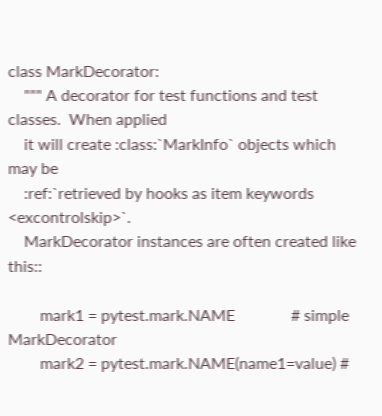class MarkDecorator:
    """ A decorator for test functions and test classes.  When applied
    it will create :class:`MarkInfo` objects which may be
    :ref:`retrieved by hooks as item keywords <excontrolskip>`.
    MarkDecorator instances are often created like this::

        mark1 = pytest.mark.NAME              # simple MarkDecorator
        mark2 = pytest.mark.NAME(name1=value) #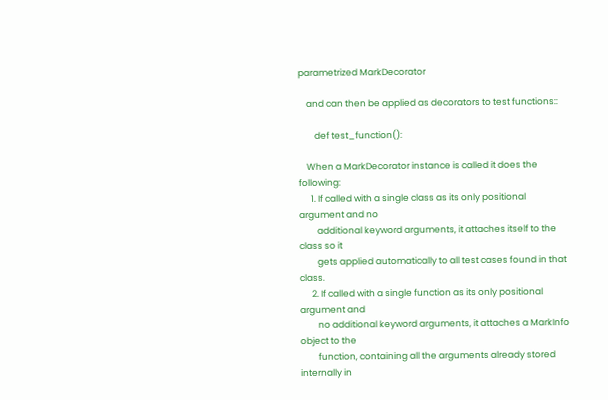parametrized MarkDecorator

    and can then be applied as decorators to test functions::

        def test_function():

    When a MarkDecorator instance is called it does the following:
      1. If called with a single class as its only positional argument and no
         additional keyword arguments, it attaches itself to the class so it
         gets applied automatically to all test cases found in that class.
      2. If called with a single function as its only positional argument and
         no additional keyword arguments, it attaches a MarkInfo object to the
         function, containing all the arguments already stored internally in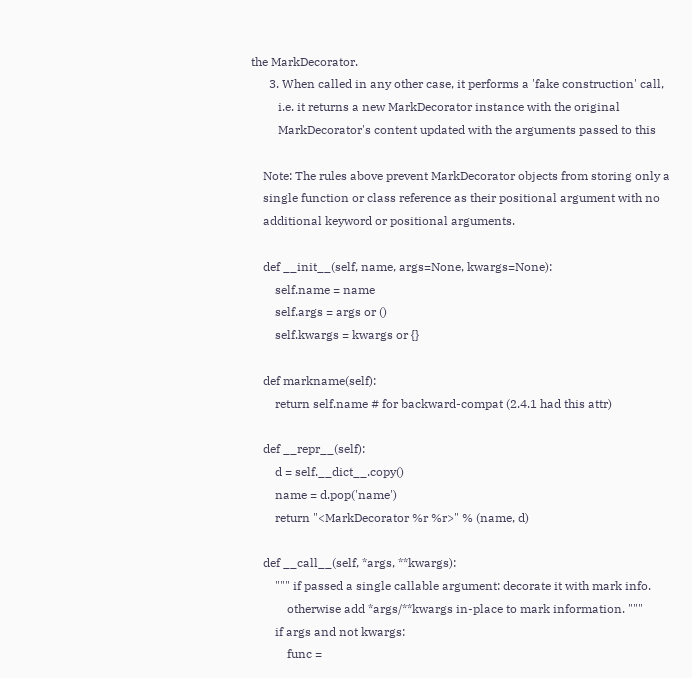the MarkDecorator.
      3. When called in any other case, it performs a 'fake construction' call,
         i.e. it returns a new MarkDecorator instance with the original
         MarkDecorator's content updated with the arguments passed to this

    Note: The rules above prevent MarkDecorator objects from storing only a
    single function or class reference as their positional argument with no
    additional keyword or positional arguments.

    def __init__(self, name, args=None, kwargs=None):
        self.name = name
        self.args = args or ()
        self.kwargs = kwargs or {}

    def markname(self):
        return self.name # for backward-compat (2.4.1 had this attr)

    def __repr__(self):
        d = self.__dict__.copy()
        name = d.pop('name')
        return "<MarkDecorator %r %r>" % (name, d)

    def __call__(self, *args, **kwargs):
        """ if passed a single callable argument: decorate it with mark info.
            otherwise add *args/**kwargs in-place to mark information. """
        if args and not kwargs:
            func =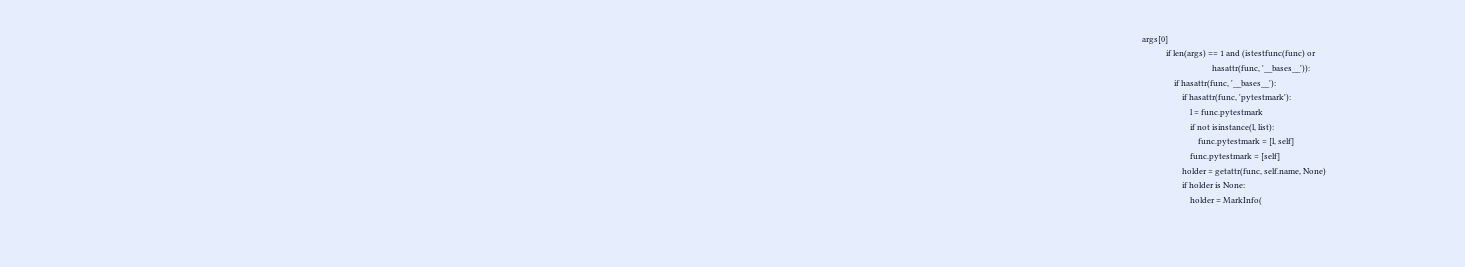args[0]
            if len(args) == 1 and (istestfunc(func) or
                                   hasattr(func, '__bases__')):
                if hasattr(func, '__bases__'):
                    if hasattr(func, 'pytestmark'):
                        l = func.pytestmark
                        if not isinstance(l, list):
                            func.pytestmark = [l, self]
                        func.pytestmark = [self]
                    holder = getattr(func, self.name, None)
                    if holder is None:
                        holder = MarkInfo(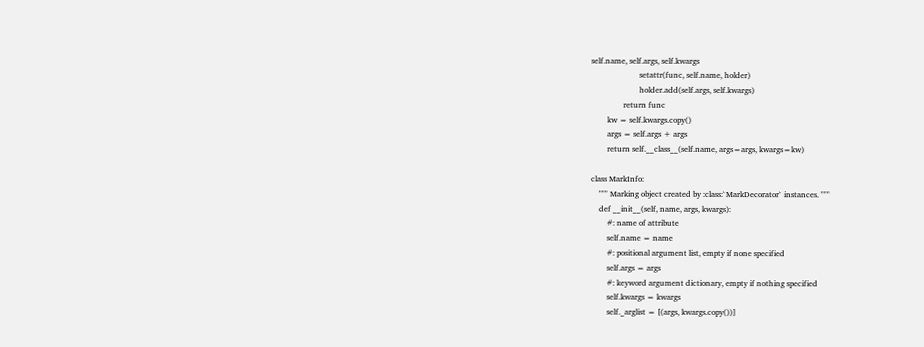self.name, self.args, self.kwargs
                        setattr(func, self.name, holder)
                        holder.add(self.args, self.kwargs)
                return func
        kw = self.kwargs.copy()
        args = self.args + args
        return self.__class__(self.name, args=args, kwargs=kw)

class MarkInfo:
    """ Marking object created by :class:`MarkDecorator` instances. """
    def __init__(self, name, args, kwargs):
        #: name of attribute
        self.name = name
        #: positional argument list, empty if none specified
        self.args = args
        #: keyword argument dictionary, empty if nothing specified
        self.kwargs = kwargs
        self._arglist = [(args, kwargs.copy())]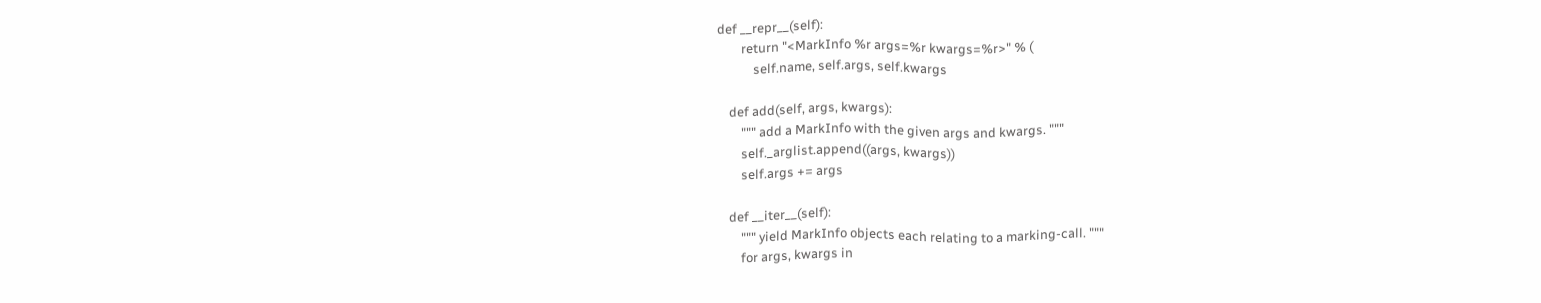def __repr__(self):
        return "<MarkInfo %r args=%r kwargs=%r>" % (
            self.name, self.args, self.kwargs

    def add(self, args, kwargs):
        """ add a MarkInfo with the given args and kwargs. """
        self._arglist.append((args, kwargs))
        self.args += args

    def __iter__(self):
        """ yield MarkInfo objects each relating to a marking-call. """
        for args, kwargs in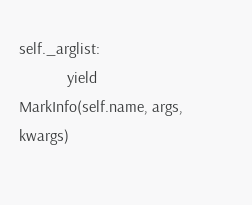self._arglist:
            yield MarkInfo(self.name, args, kwargs)